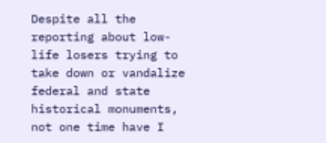Despite all the reporting about low-life losers trying to take down or vandalize federal and state historical monuments, not one time have I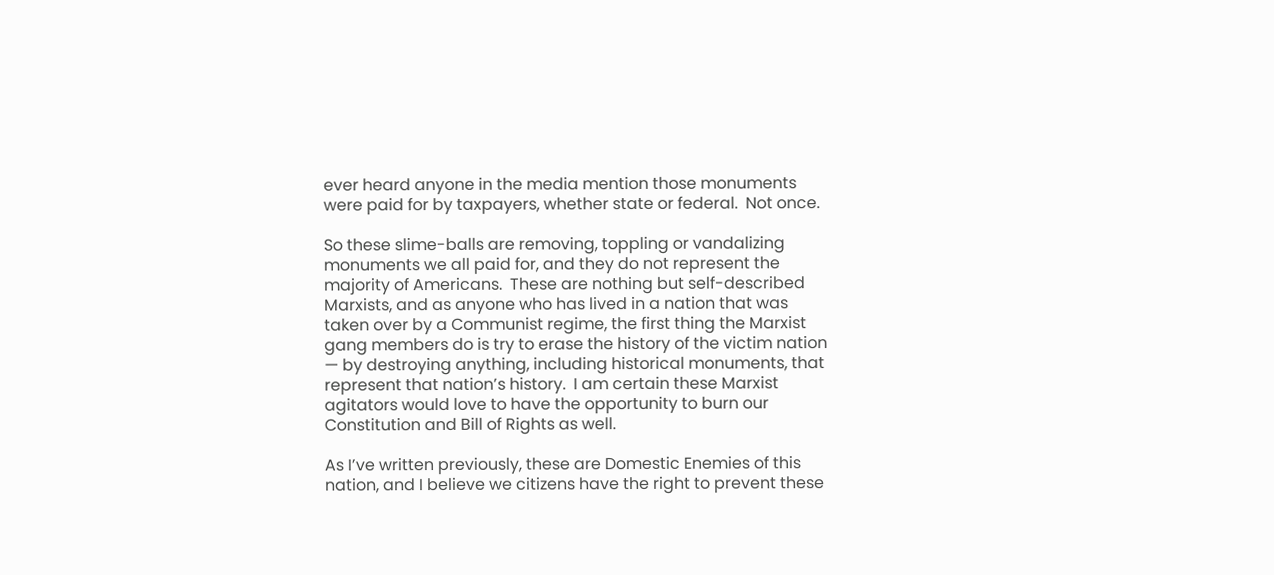ever heard anyone in the media mention those monuments were paid for by taxpayers, whether state or federal.  Not once.

So these slime-balls are removing, toppling or vandalizing monuments we all paid for, and they do not represent the majority of Americans.  These are nothing but self-described Marxists, and as anyone who has lived in a nation that was taken over by a Communist regime, the first thing the Marxist gang members do is try to erase the history of the victim nation — by destroying anything, including historical monuments, that represent that nation’s history.  I am certain these Marxist agitators would love to have the opportunity to burn our Constitution and Bill of Rights as well.

As I’ve written previously, these are Domestic Enemies of this nation, and I believe we citizens have the right to prevent these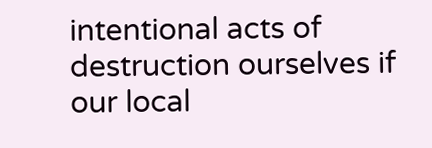intentional acts of destruction ourselves if our local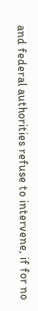and federal authorities refuse to intervene, if for no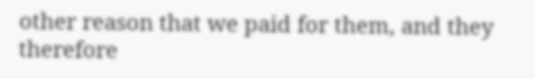other reason that we paid for them, and they therefore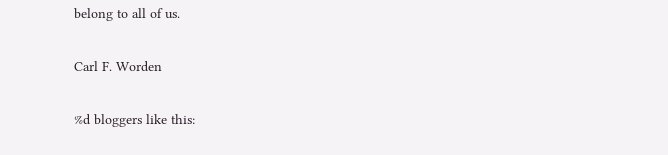belong to all of us.

Carl F. Worden

%d bloggers like this: